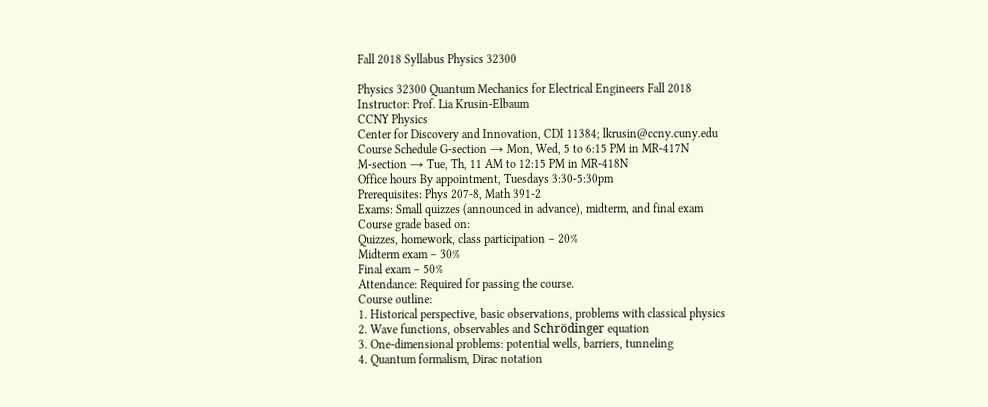Fall 2018 Syllabus Physics 32300

Physics 32300 Quantum Mechanics for Electrical Engineers Fall 2018
Instructor: Prof. Lia Krusin-Elbaum
CCNY Physics
Center for Discovery and Innovation, CDI 11384; lkrusin@ccny.cuny.edu
Course Schedule G-section → Mon, Wed, 5 to 6:15 PM in MR-417N
M-section → Tue, Th, 11 AM to 12:15 PM in MR-418N
Office hours By appointment, Tuesdays 3:30-5:30pm
Prerequisites: Phys 207-8, Math 391-2
Exams: Small quizzes (announced in advance), midterm, and final exam
Course grade based on:
Quizzes, homework, class participation – 20%
Midterm exam – 30%
Final exam – 50%
Attendance: Required for passing the course.
Course outline:
1. Historical perspective, basic observations, problems with classical physics
2. Wave functions, observables and Schrödinger equation
3. One-dimensional problems: potential wells, barriers, tunneling
4. Quantum formalism, Dirac notation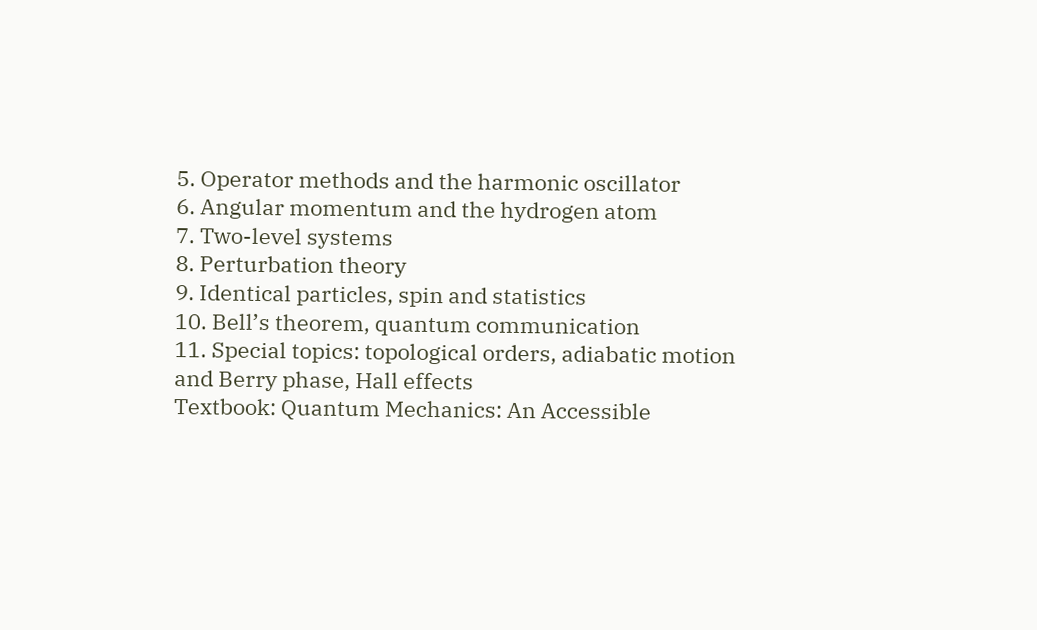5. Operator methods and the harmonic oscillator
6. Angular momentum and the hydrogen atom
7. Two-level systems
8. Perturbation theory
9. Identical particles, spin and statistics
10. Bell’s theorem, quantum communication
11. Special topics: topological orders, adiabatic motion and Berry phase, Hall effects
Textbook: Quantum Mechanics: An Accessible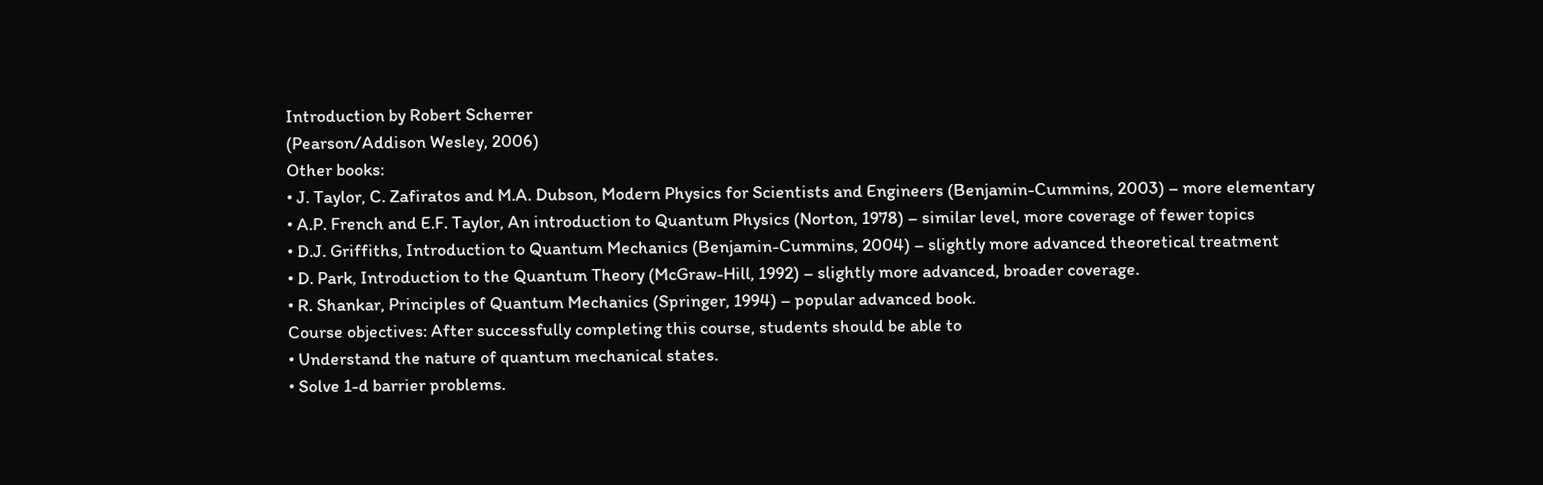Introduction by Robert Scherrer
(Pearson/Addison Wesley, 2006)
Other books:
• J. Taylor, C. Zafiratos and M.A. Dubson, Modern Physics for Scientists and Engineers (Benjamin-Cummins, 2003) – more elementary
• A.P. French and E.F. Taylor, An introduction to Quantum Physics (Norton, 1978) – similar level, more coverage of fewer topics
• D.J. Griffiths, Introduction to Quantum Mechanics (Benjamin-Cummins, 2004) – slightly more advanced theoretical treatment
• D. Park, Introduction to the Quantum Theory (McGraw-Hill, 1992) – slightly more advanced, broader coverage.
• R. Shankar, Principles of Quantum Mechanics (Springer, 1994) – popular advanced book.
Course objectives: After successfully completing this course, students should be able to
• Understand the nature of quantum mechanical states.
• Solve 1-d barrier problems.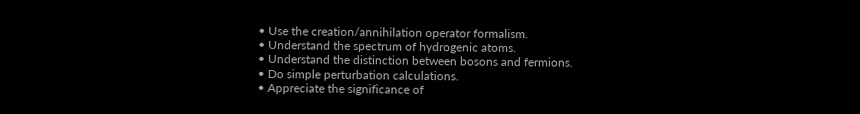• Use the creation/annihilation operator formalism.
• Understand the spectrum of hydrogenic atoms.
• Understand the distinction between bosons and fermions.
• Do simple perturbation calculations.
• Appreciate the significance of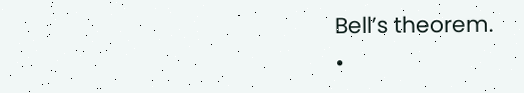Bell’s theorem.
•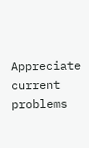Appreciate current problems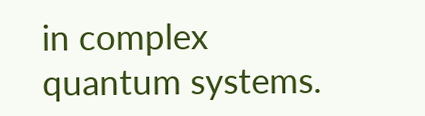in complex quantum systems.